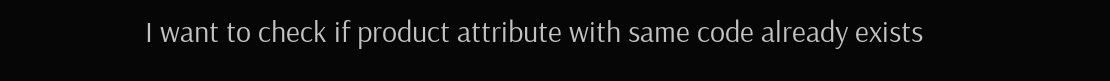I want to check if product attribute with same code already exists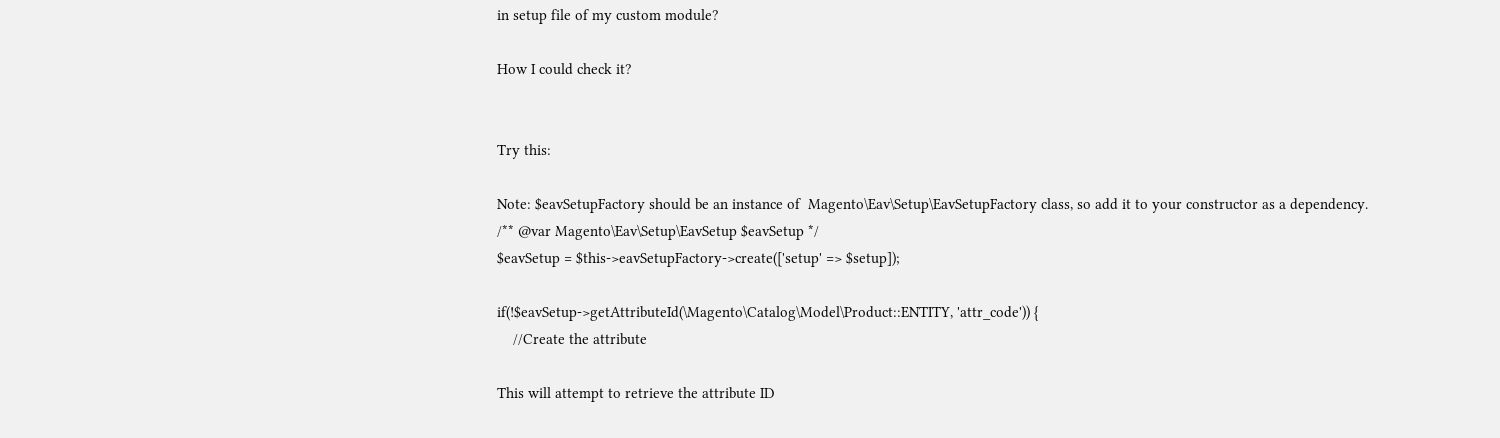in setup file of my custom module?

How I could check it?


Try this:

Note: $eavSetupFactory should be an instance of  Magento\Eav\Setup\EavSetupFactory class, so add it to your constructor as a dependency.
/** @var Magento\Eav\Setup\EavSetup $eavSetup */
$eavSetup = $this->eavSetupFactory->create(['setup' => $setup]);

if(!$eavSetup->getAttributeId(\Magento\Catalog\Model\Product::ENTITY, 'attr_code')) {
    //Create the attribute

This will attempt to retrieve the attribute ID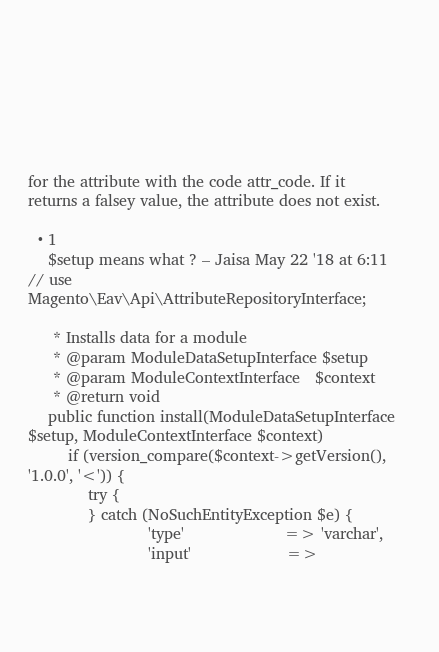for the attribute with the code attr_code. If it returns a falsey value, the attribute does not exist.

  • 1
    $setup means what ? – Jaisa May 22 '18 at 6:11
// use Magento\Eav\Api\AttributeRepositoryInterface;

     * Installs data for a module
     * @param ModuleDataSetupInterface $setup
     * @param ModuleContextInterface   $context
     * @return void
    public function install(ModuleDataSetupInterface $setup, ModuleContextInterface $context)
        if (version_compare($context->getVersion(), '1.0.0', '<')) {
            try {
            } catch (NoSuchEntityException $e) {
                        'type'                    => 'varchar',
                        'input'                   =>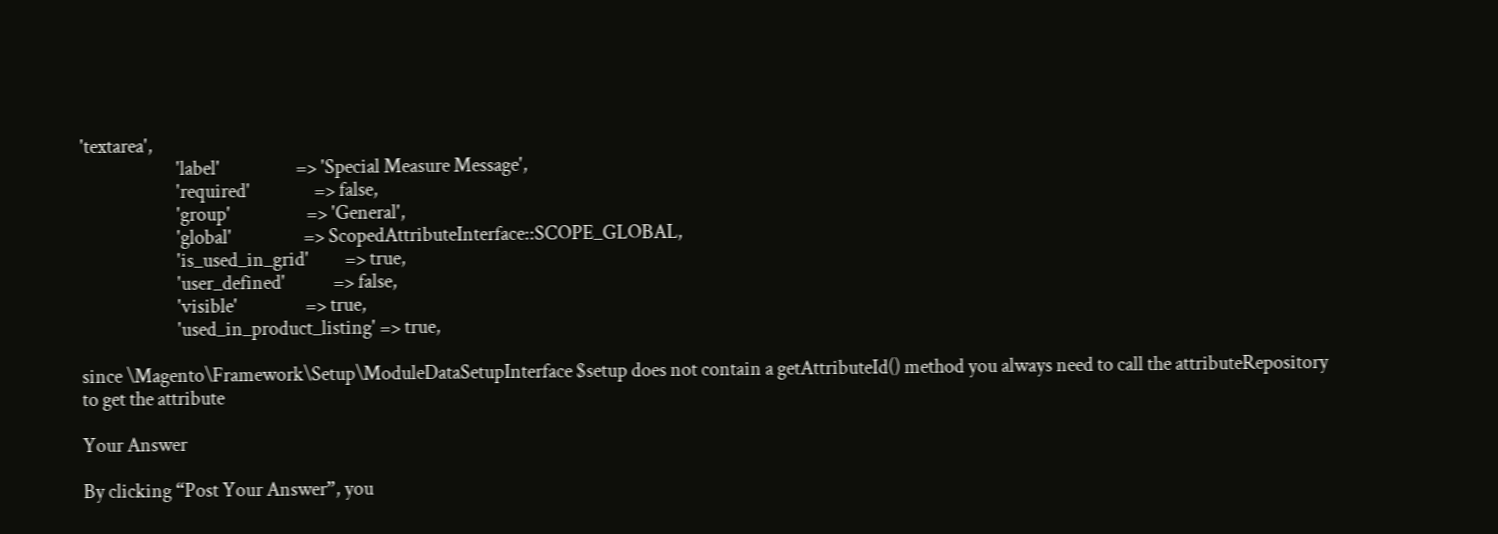'textarea',
                        'label'                   => 'Special Measure Message',
                        'required'                => false,
                        'group'                   => 'General',
                        'global'                  => ScopedAttributeInterface::SCOPE_GLOBAL,
                        'is_used_in_grid'         => true,
                        'user_defined'            => false,
                        'visible'                 => true,
                        'used_in_product_listing' => true,

since \Magento\Framework\Setup\ModuleDataSetupInterface $setup does not contain a getAttributeId() method you always need to call the attributeRepository to get the attribute

Your Answer

By clicking “Post Your Answer”, you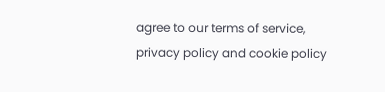agree to our terms of service, privacy policy and cookie policy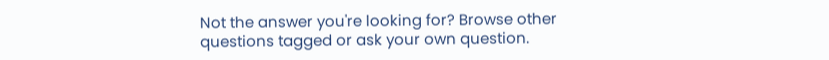Not the answer you're looking for? Browse other questions tagged or ask your own question.